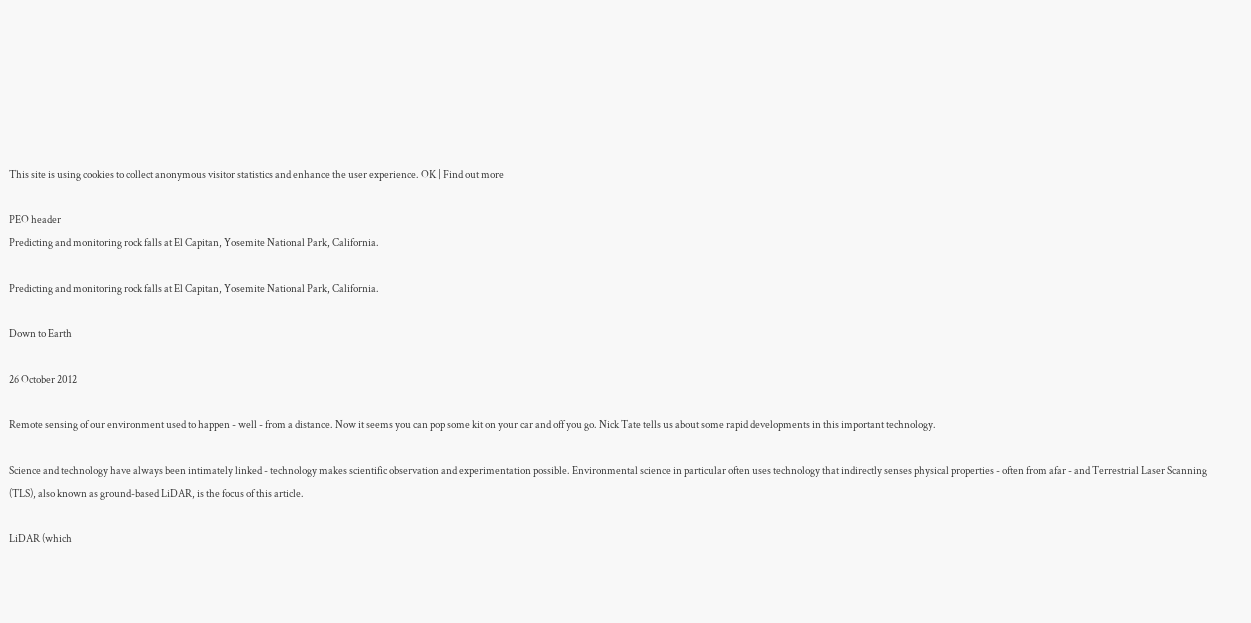This site is using cookies to collect anonymous visitor statistics and enhance the user experience. OK | Find out more

PEO header
Predicting and monitoring rock falls at El Capitan, Yosemite National Park, California.

Predicting and monitoring rock falls at El Capitan, Yosemite National Park, California.

Down to Earth

26 October 2012

Remote sensing of our environment used to happen - well - from a distance. Now it seems you can pop some kit on your car and off you go. Nick Tate tells us about some rapid developments in this important technology.

Science and technology have always been intimately linked - technology makes scientific observation and experimentation possible. Environmental science in particular often uses technology that indirectly senses physical properties - often from afar - and Terrestrial Laser Scanning (TLS), also known as ground-based LiDAR, is the focus of this article.

LiDAR (which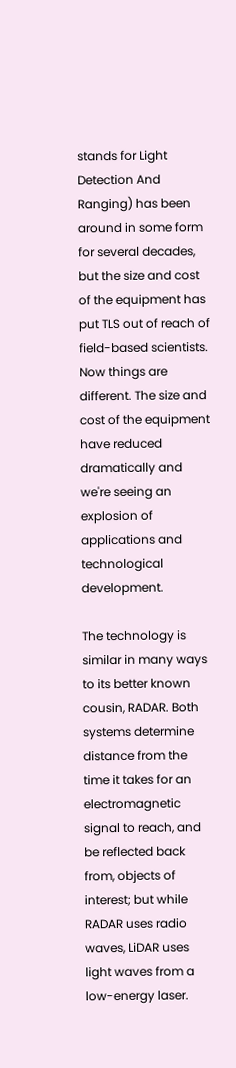stands for Light Detection And Ranging) has been around in some form for several decades, but the size and cost of the equipment has put TLS out of reach of field-based scientists. Now things are different. The size and cost of the equipment have reduced dramatically and we're seeing an explosion of applications and technological development.

The technology is similar in many ways to its better known cousin, RADAR. Both systems determine distance from the time it takes for an electromagnetic signal to reach, and be reflected back from, objects of interest; but while RADAR uses radio waves, LiDAR uses light waves from a low-energy laser.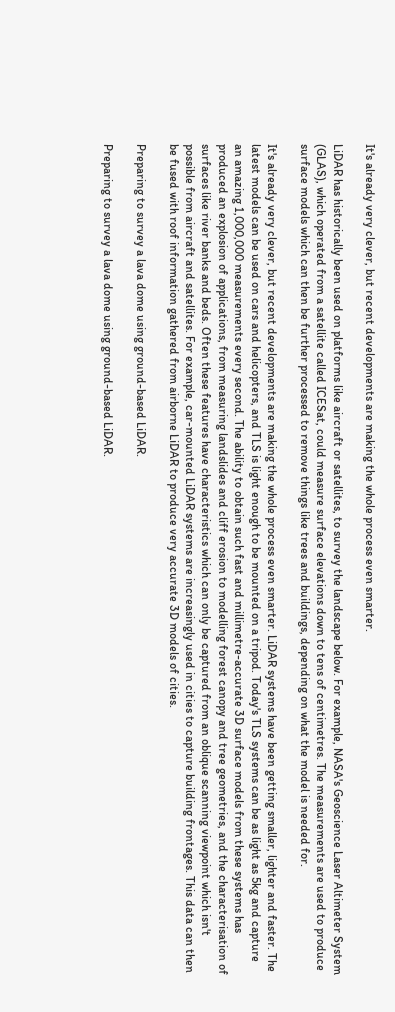It's already very clever, but recent developments are making the whole process even smarter.

LiDAR has historically been used on platforms like aircraft or satellites, to survey the landscape below. For example, NASA's Geoscience Laser Altimeter System (GLAS), which operated from a satellite called ICESat, could measure surface elevations down to tens of centimetres. The measurements are used to produce surface models which can then be further processed to remove things like trees and buildings, depending on what the model is needed for.

It's already very clever, but recent developments are making the whole process even smarter. LiDAR systems have been getting smaller, lighter and faster. The latest models can be used on cars and helicopters, and TLS is light enough to be mounted on a tripod. Today's TLS systems can be as light as 5kg and capture an amazing 1,000,000 measurements every second. The ability to obtain such fast and millimetre-accurate 3D surface models from these systems has produced an explosion of applications, from measuring landslides and cliff erosion to modelling forest canopy and tree geometries, and the characterisation of surfaces like river banks and beds. Often these features have characteristics which can only be captured from an oblique scanning viewpoint which isn't possible from aircraft and satellites. For example, car-mounted LiDAR systems are increasingly used in cities to capture building frontages. This data can then be fused with roof information gathered from airborne LiDAR to produce very accurate 3D models of cities.

Preparing to survey a lava dome using ground-based LiDAR.

Preparing to survey a lava dome using ground-based LiDAR.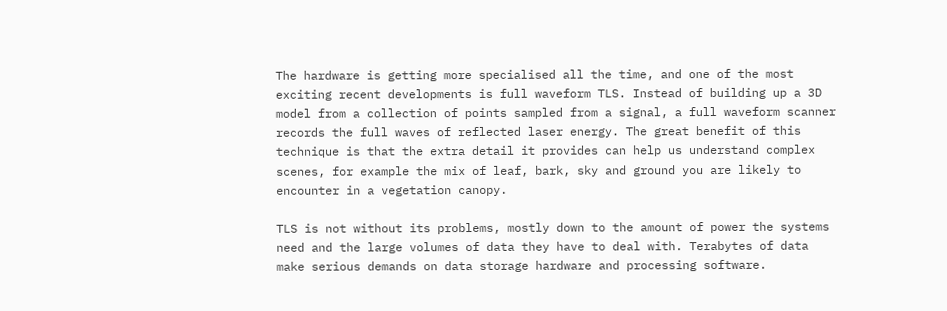The hardware is getting more specialised all the time, and one of the most exciting recent developments is full waveform TLS. Instead of building up a 3D model from a collection of points sampled from a signal, a full waveform scanner records the full waves of reflected laser energy. The great benefit of this technique is that the extra detail it provides can help us understand complex scenes, for example the mix of leaf, bark, sky and ground you are likely to encounter in a vegetation canopy.

TLS is not without its problems, mostly down to the amount of power the systems need and the large volumes of data they have to deal with. Terabytes of data make serious demands on data storage hardware and processing software.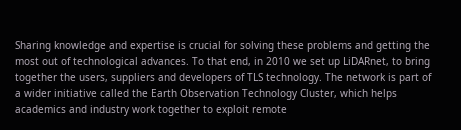Sharing knowledge and expertise is crucial for solving these problems and getting the most out of technological advances. To that end, in 2010 we set up LiDARnet, to bring together the users, suppliers and developers of TLS technology. The network is part of a wider initiative called the Earth Observation Technology Cluster, which helps academics and industry work together to exploit remote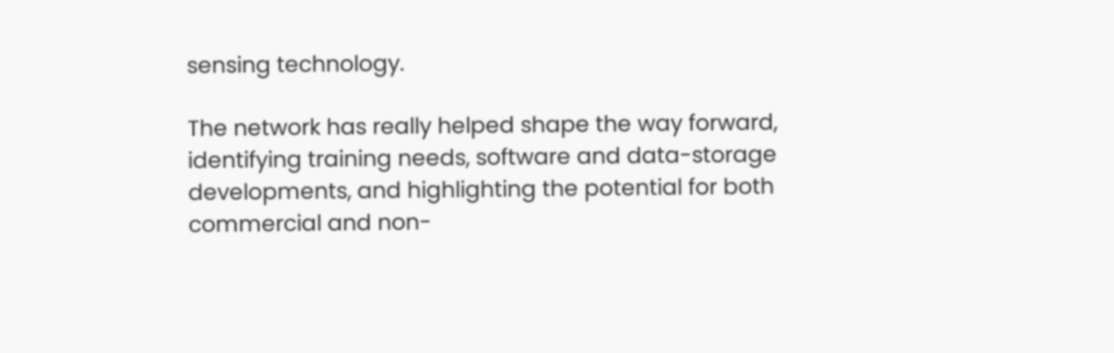sensing technology.

The network has really helped shape the way forward, identifying training needs, software and data-storage developments, and highlighting the potential for both commercial and non-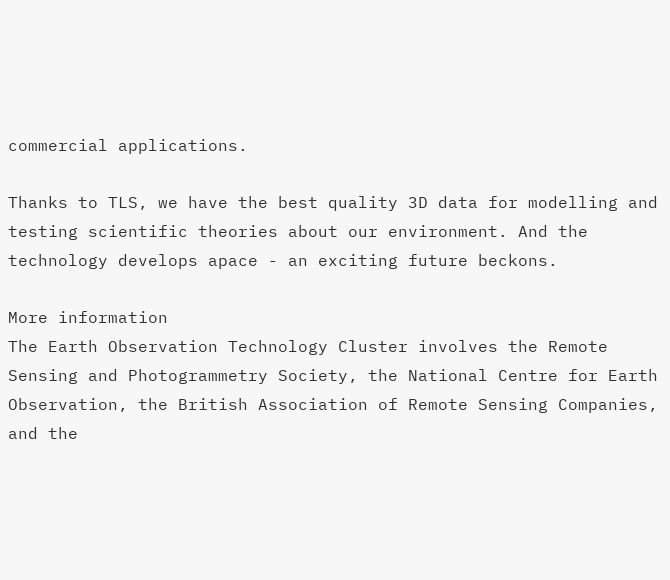commercial applications.

Thanks to TLS, we have the best quality 3D data for modelling and testing scientific theories about our environment. And the technology develops apace - an exciting future beckons.

More information
The Earth Observation Technology Cluster involves the Remote Sensing and Photogrammetry Society, the National Centre for Earth Observation, the British Association of Remote Sensing Companies, and the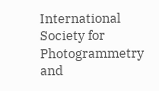International Society for Photogrammetry and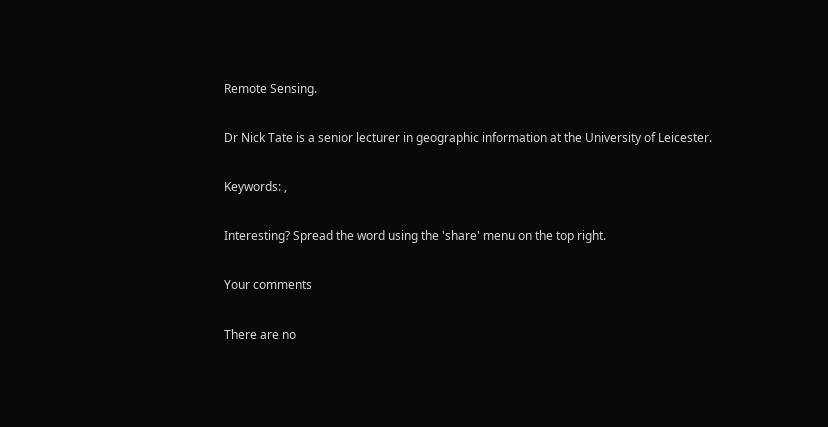Remote Sensing.

Dr Nick Tate is a senior lecturer in geographic information at the University of Leicester.

Keywords: ,

Interesting? Spread the word using the 'share' menu on the top right.

Your comments

There are no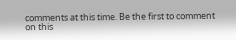comments at this time. Be the first to comment on this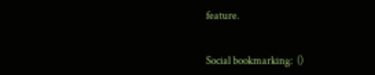feature.


Social bookmarking:  ()